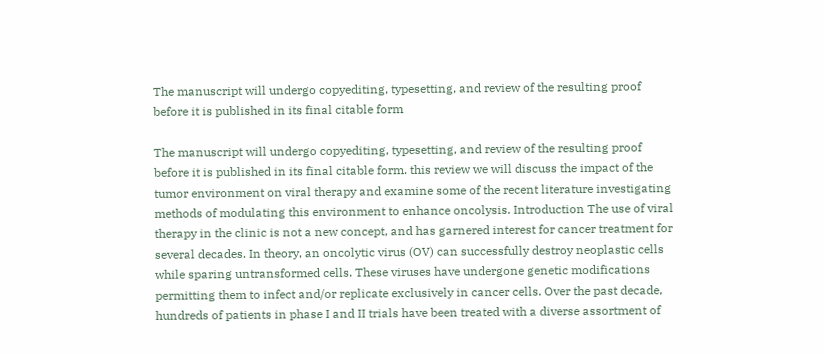The manuscript will undergo copyediting, typesetting, and review of the resulting proof before it is published in its final citable form

The manuscript will undergo copyediting, typesetting, and review of the resulting proof before it is published in its final citable form. this review we will discuss the impact of the tumor environment on viral therapy and examine some of the recent literature investigating methods of modulating this environment to enhance oncolysis. Introduction The use of viral therapy in the clinic is not a new concept, and has garnered interest for cancer treatment for several decades. In theory, an oncolytic virus (OV) can successfully destroy neoplastic cells while sparing untransformed cells. These viruses have undergone genetic modifications permitting them to infect and/or replicate exclusively in cancer cells. Over the past decade, hundreds of patients in phase I and II trials have been treated with a diverse assortment of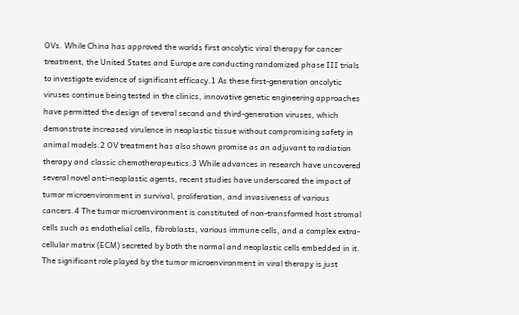OVs. While China has approved the worlds first oncolytic viral therapy for cancer treatment, the United States and Europe are conducting randomized phase III trials to investigate evidence of significant efficacy.1 As these first-generation oncolytic viruses continue being tested in the clinics, innovative genetic engineering approaches have permitted the design of several second and third-generation viruses, which demonstrate increased virulence in neoplastic tissue without compromising safety in animal models.2 OV treatment has also shown promise as an adjuvant to radiation therapy and classic chemotherapeutics.3 While advances in research have uncovered several novel anti-neoplastic agents, recent studies have underscored the impact of tumor microenvironment in survival, proliferation, and invasiveness of various cancers.4 The tumor microenvironment is constituted of non-transformed host stromal cells such as endothelial cells, fibroblasts, various immune cells, and a complex extra-cellular matrix (ECM) secreted by both the normal and neoplastic cells embedded in it. The significant role played by the tumor microenvironment in viral therapy is just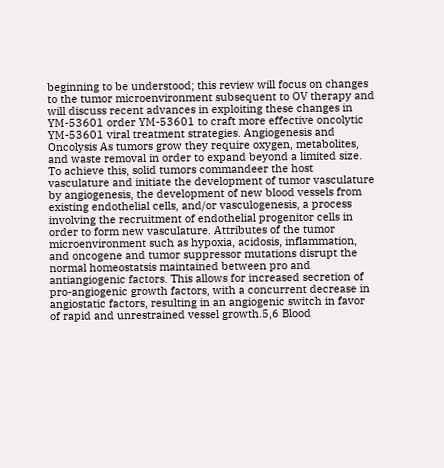beginning to be understood; this review will focus on changes to the tumor microenvironment subsequent to OV therapy and will discuss recent advances in exploiting these changes in YM-53601 order YM-53601 to craft more effective oncolytic YM-53601 viral treatment strategies. Angiogenesis and Oncolysis As tumors grow they require oxygen, metabolites, and waste removal in order to expand beyond a limited size. To achieve this, solid tumors commandeer the host vasculature and initiate the development of tumor vasculature by angiogenesis, the development of new blood vessels from existing endothelial cells, and/or vasculogenesis, a process involving the recruitment of endothelial progenitor cells in order to form new vasculature. Attributes of the tumor microenvironment such as hypoxia, acidosis, inflammation, and oncogene and tumor suppressor mutations disrupt the normal homeostatsis maintained between pro and antiangiogenic factors. This allows for increased secretion of pro-angiogenic growth factors, with a concurrent decrease in angiostatic factors, resulting in an angiogenic switch in favor of rapid and unrestrained vessel growth.5,6 Blood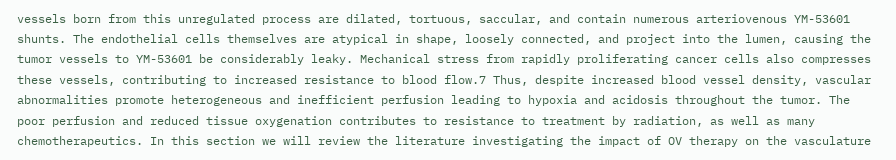vessels born from this unregulated process are dilated, tortuous, saccular, and contain numerous arteriovenous YM-53601 shunts. The endothelial cells themselves are atypical in shape, loosely connected, and project into the lumen, causing the tumor vessels to YM-53601 be considerably leaky. Mechanical stress from rapidly proliferating cancer cells also compresses these vessels, contributing to increased resistance to blood flow.7 Thus, despite increased blood vessel density, vascular abnormalities promote heterogeneous and inefficient perfusion leading to hypoxia and acidosis throughout the tumor. The poor perfusion and reduced tissue oxygenation contributes to resistance to treatment by radiation, as well as many chemotherapeutics. In this section we will review the literature investigating the impact of OV therapy on the vasculature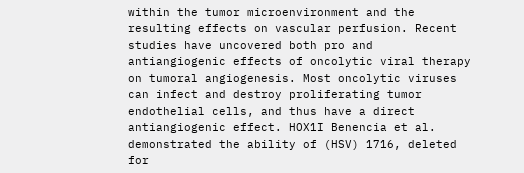within the tumor microenvironment and the resulting effects on vascular perfusion. Recent studies have uncovered both pro and antiangiogenic effects of oncolytic viral therapy on tumoral angiogenesis. Most oncolytic viruses can infect and destroy proliferating tumor endothelial cells, and thus have a direct antiangiogenic effect. HOX1I Benencia et al. demonstrated the ability of (HSV) 1716, deleted for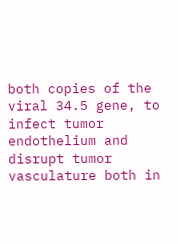both copies of the viral 34.5 gene, to infect tumor endothelium and disrupt tumor vasculature both in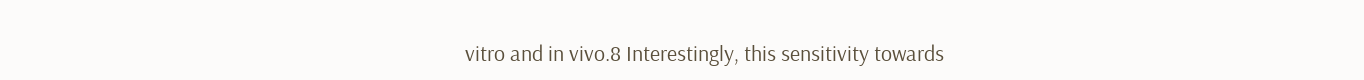vitro and in vivo.8 Interestingly, this sensitivity towards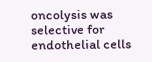oncolysis was selective for endothelial cells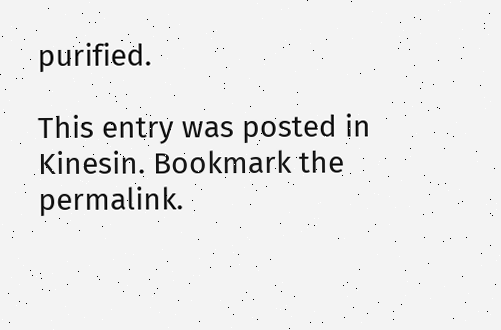purified.

This entry was posted in Kinesin. Bookmark the permalink.